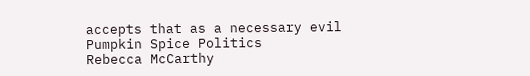accepts that as a necessary evil
Pumpkin Spice Politics
Rebecca McCarthy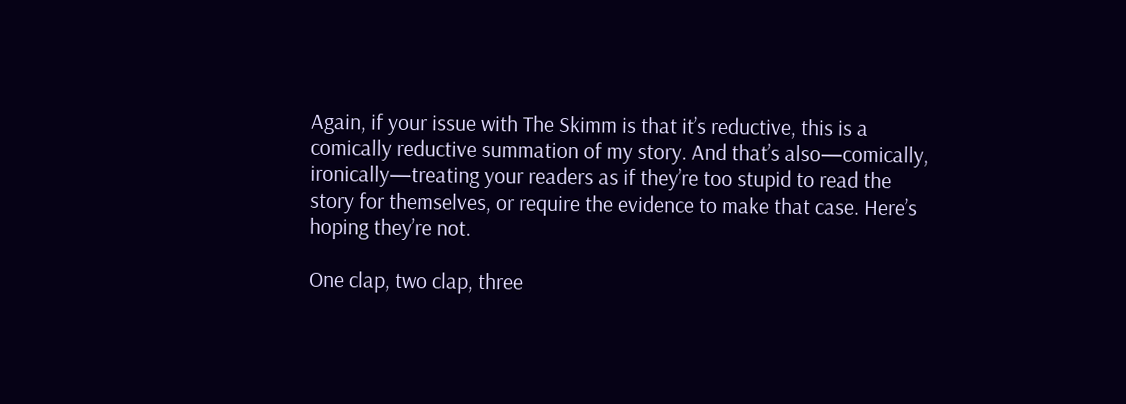Again, if your issue with The Skimm is that it’s reductive, this is a comically reductive summation of my story. And that’s also—comically, ironically—treating your readers as if they’re too stupid to read the story for themselves, or require the evidence to make that case. Here’s hoping they’re not.

One clap, two clap, three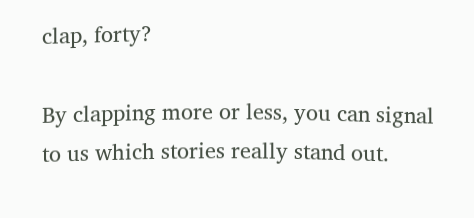clap, forty?

By clapping more or less, you can signal to us which stories really stand out.